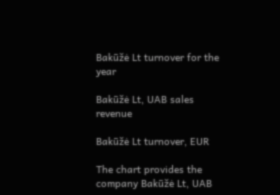Bakūžė Lt turnover for the year

Bakūžė Lt, UAB sales revenue

Bakūžė Lt turnover, EUR

The chart provides the company Bakūžė Lt, UAB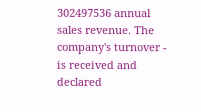302497536 annual sales revenue. The company's turnover - is received and declared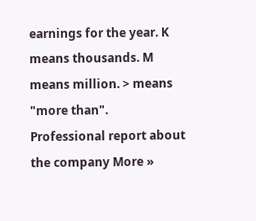earnings for the year. K means thousands. M means million. > means "more than".
Professional report about the company More »